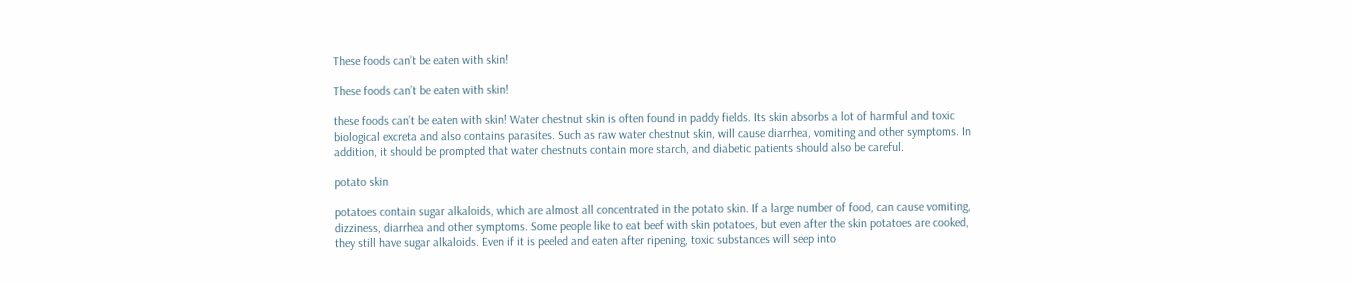These foods can’t be eaten with skin!

These foods can’t be eaten with skin!

these foods can’t be eaten with skin! Water chestnut skin is often found in paddy fields. Its skin absorbs a lot of harmful and toxic biological excreta and also contains parasites. Such as raw water chestnut skin, will cause diarrhea, vomiting and other symptoms. In addition, it should be prompted that water chestnuts contain more starch, and diabetic patients should also be careful.

potato skin

potatoes contain sugar alkaloids, which are almost all concentrated in the potato skin. If a large number of food, can cause vomiting, dizziness, diarrhea and other symptoms. Some people like to eat beef with skin potatoes, but even after the skin potatoes are cooked, they still have sugar alkaloids. Even if it is peeled and eaten after ripening, toxic substances will seep into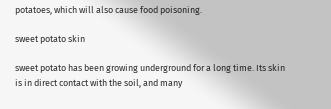potatoes, which will also cause food poisoning.

sweet potato skin

sweet potato has been growing underground for a long time. Its skin is in direct contact with the soil, and many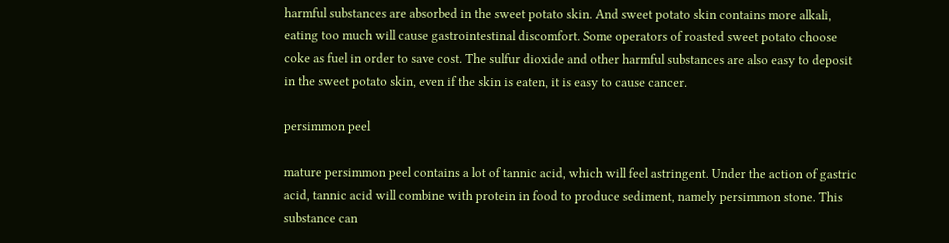harmful substances are absorbed in the sweet potato skin. And sweet potato skin contains more alkali, eating too much will cause gastrointestinal discomfort. Some operators of roasted sweet potato choose coke as fuel in order to save cost. The sulfur dioxide and other harmful substances are also easy to deposit in the sweet potato skin, even if the skin is eaten, it is easy to cause cancer.

persimmon peel

mature persimmon peel contains a lot of tannic acid, which will feel astringent. Under the action of gastric acid, tannic acid will combine with protein in food to produce sediment, namely persimmon stone. This substance can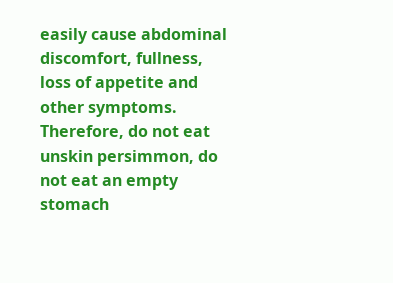easily cause abdominal discomfort, fullness, loss of appetite and other symptoms. Therefore, do not eat unskin persimmon, do not eat an empty stomach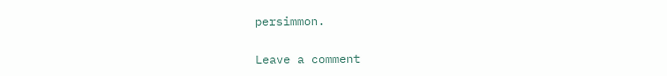persimmon.

Leave a comment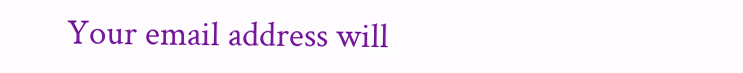Your email address will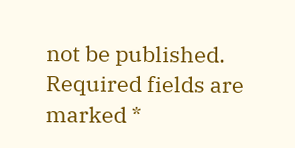not be published. Required fields are marked *